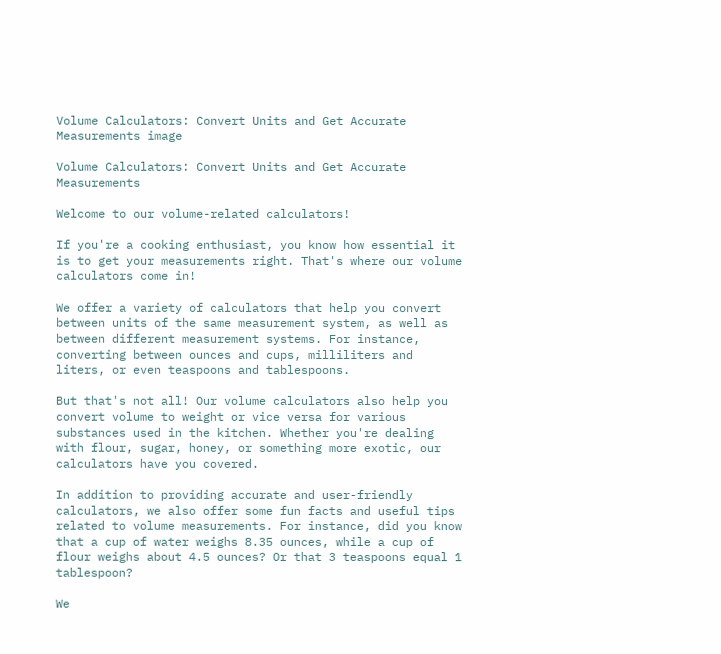Volume Calculators: Convert Units and Get Accurate Measurements image

Volume Calculators: Convert Units and Get Accurate Measurements

Welcome to our volume-related calculators!

If you're a cooking enthusiast, you know how essential it is to get your measurements right. That's where our volume calculators come in!

We offer a variety of calculators that help you convert between units of the same measurement system, as well as between different measurement systems. For instance, converting between ounces and cups, milliliters and liters, or even teaspoons and tablespoons.

But that's not all! Our volume calculators also help you convert volume to weight or vice versa for various substances used in the kitchen. Whether you're dealing with flour, sugar, honey, or something more exotic, our calculators have you covered.

In addition to providing accurate and user-friendly calculators, we also offer some fun facts and useful tips related to volume measurements. For instance, did you know that a cup of water weighs 8.35 ounces, while a cup of flour weighs about 4.5 ounces? Or that 3 teaspoons equal 1 tablespoon?

We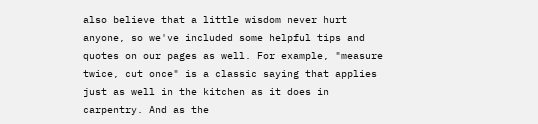also believe that a little wisdom never hurt anyone, so we've included some helpful tips and quotes on our pages as well. For example, "measure twice, cut once" is a classic saying that applies just as well in the kitchen as it does in carpentry. And as the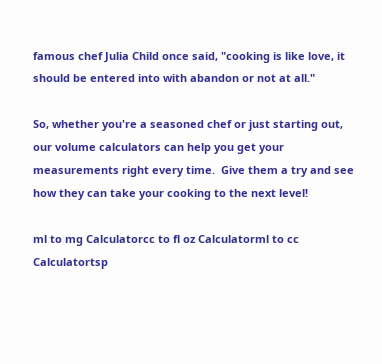famous chef Julia Child once said, "cooking is like love, it should be entered into with abandon or not at all."

So, whether you're a seasoned chef or just starting out, our volume calculators can help you get your measurements right every time.  Give them a try and see how they can take your cooking to the next level!

ml to mg Calculatorcc to fl oz Calculatorml to cc Calculatortsp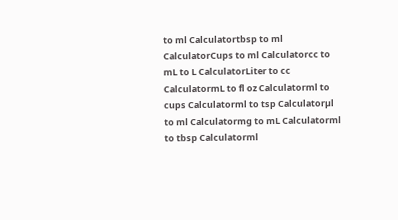to ml Calculatortbsp to ml CalculatorCups to ml Calculatorcc to mL to L CalculatorLiter to cc CalculatormL to fl oz Calculatorml to cups Calculatorml to tsp Calculatorµl to ml Calculatormg to mL Calculatorml to tbsp Calculatorml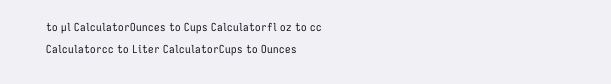to µl CalculatorOunces to Cups Calculatorfl oz to cc Calculatorcc to Liter CalculatorCups to Ounces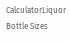CalculatorLiquor Bottle Sizes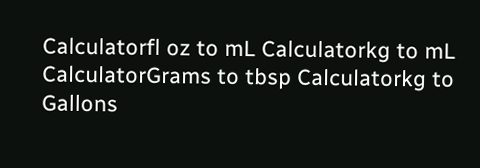Calculatorfl oz to mL Calculatorkg to mL CalculatorGrams to tbsp Calculatorkg to Gallons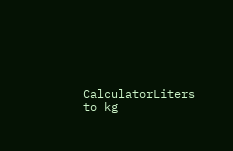CalculatorLiters to kg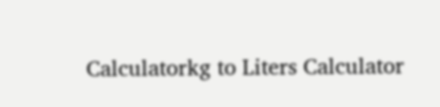Calculatorkg to Liters Calculator